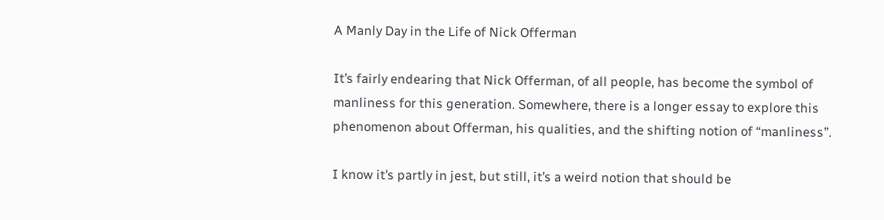A Manly Day in the Life of Nick Offerman

It’s fairly endearing that Nick Offerman, of all people, has become the symbol of manliness for this generation. Somewhere, there is a longer essay to explore this phenomenon about Offerman, his qualities, and the shifting notion of “manliness”.

I know it’s partly in jest, but still, it’s a weird notion that should be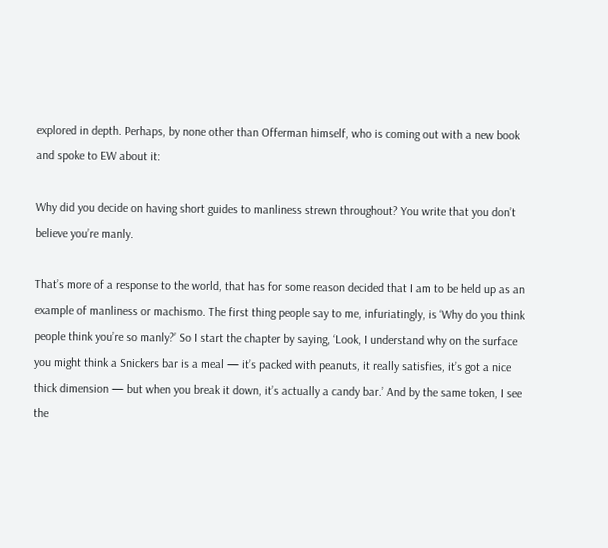explored in depth. Perhaps, by none other than Offerman himself, who is coming out with a new book and spoke to EW about it:

Why did you decide on having short guides to manliness strewn throughout? You write that you don’t believe you’re manly.

That’s more of a response to the world, that has for some reason decided that I am to be held up as an example of manliness or machismo. The first thing people say to me, infuriatingly, is ‘Why do you think people think you’re so manly?’ So I start the chapter by saying, ‘Look, I understand why on the surface you might think a Snickers bar is a meal — it’s packed with peanuts, it really satisfies, it’s got a nice thick dimension — but when you break it down, it’s actually a candy bar.’ And by the same token, I see the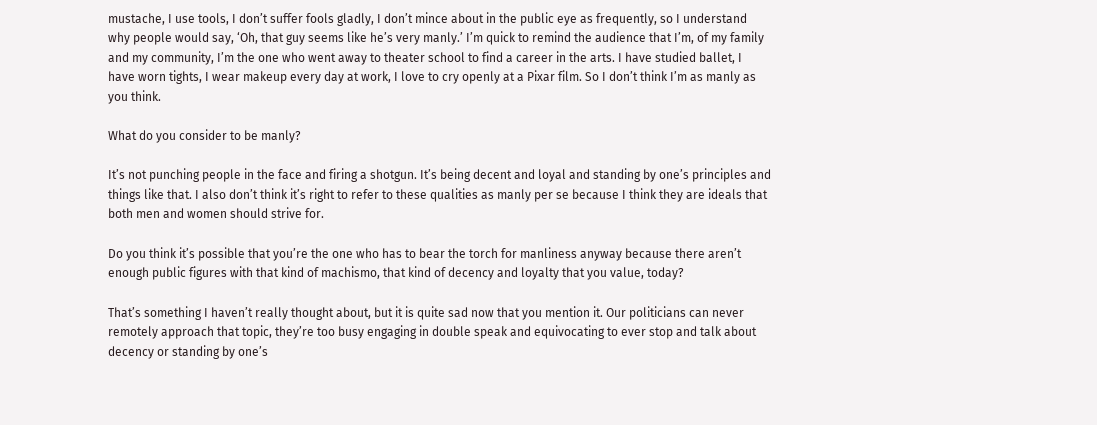mustache, I use tools, I don’t suffer fools gladly, I don’t mince about in the public eye as frequently, so I understand why people would say, ‘Oh, that guy seems like he’s very manly.’ I’m quick to remind the audience that I’m, of my family and my community, I’m the one who went away to theater school to find a career in the arts. I have studied ballet, I have worn tights, I wear makeup every day at work, I love to cry openly at a Pixar film. So I don’t think I’m as manly as you think.

What do you consider to be manly?

It’s not punching people in the face and firing a shotgun. It’s being decent and loyal and standing by one’s principles and things like that. I also don’t think it’s right to refer to these qualities as manly per se because I think they are ideals that both men and women should strive for.

Do you think it’s possible that you’re the one who has to bear the torch for manliness anyway because there aren’t enough public figures with that kind of machismo, that kind of decency and loyalty that you value, today?

That’s something I haven’t really thought about, but it is quite sad now that you mention it. Our politicians can never remotely approach that topic, they’re too busy engaging in double speak and equivocating to ever stop and talk about decency or standing by one’s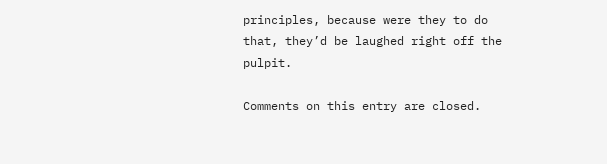principles, because were they to do that, they’d be laughed right off the pulpit.

Comments on this entry are closed.